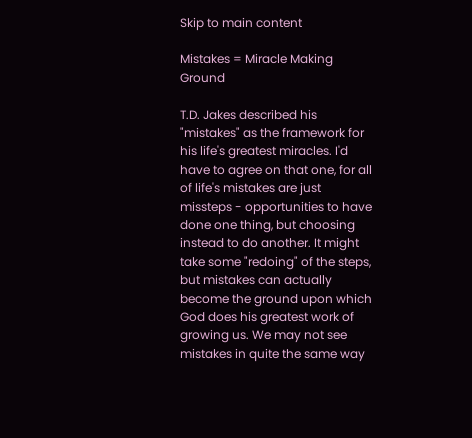Skip to main content

Mistakes = Miracle Making Ground

T.D. Jakes described his "mistakes" as the framework for his life's greatest miracles. I'd have to agree on that one, for all of life's mistakes are just missteps - opportunities to have done one thing, but choosing instead to do another. It might take some "redoing" of the steps, but mistakes can actually become the ground upon which God does his greatest work of growing us. We may not see mistakes in quite the same way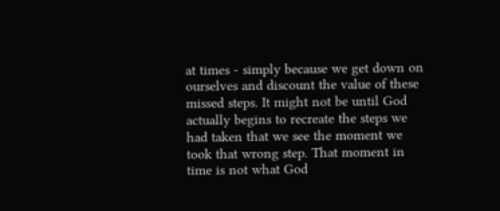at times - simply because we get down on ourselves and discount the value of these missed steps. It might not be until God actually begins to recreate the steps we had taken that we see the moment we took that wrong step. That moment in time is not what God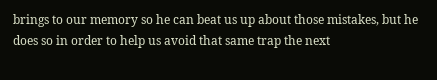brings to our memory so he can beat us up about those mistakes, but he does so in order to help us avoid that same trap the next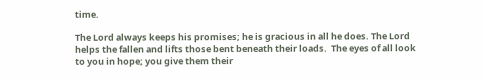time.

The Lord always keeps his promises; he is gracious in all he does. The Lord helps the fallen and lifts those bent beneath their loads.  The eyes of all look to you in hope; you give them their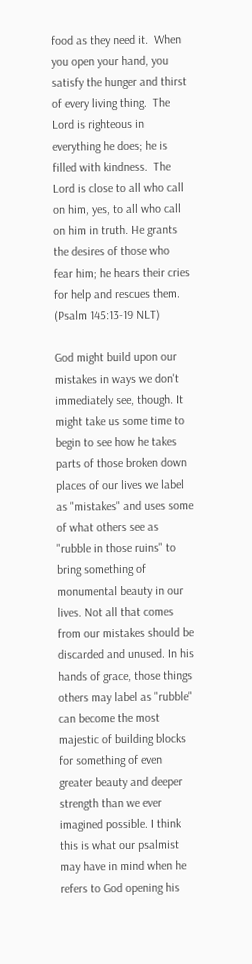food as they need it.  When you open your hand, you satisfy the hunger and thirst of every living thing.  The Lord is righteous in everything he does; he is filled with kindness.  The Lord is close to all who call on him, yes, to all who call on him in truth. He grants the desires of those who fear him; he hears their cries for help and rescues them.  (Psalm 145:13-19 NLT)

God might build upon our mistakes in ways we don't immediately see, though. It might take us some time to begin to see how he takes parts of those broken down places of our lives we label as "mistakes" and uses some of what others see as "rubble in those ruins" to bring something of monumental beauty in our lives. Not all that comes from our mistakes should be discarded and unused. In his hands of grace, those things others may label as "rubble" can become the most majestic of building blocks for something of even greater beauty and deeper strength than we ever imagined possible. I think this is what our psalmist may have in mind when he refers to God opening his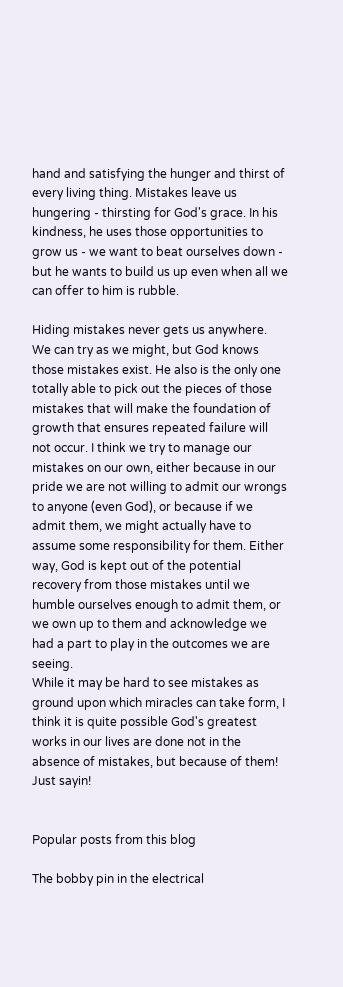hand and satisfying the hunger and thirst of every living thing. Mistakes leave us hungering - thirsting for God's grace. In his kindness, he uses those opportunities to grow us - we want to beat ourselves down - but he wants to build us up even when all we can offer to him is rubble.

Hiding mistakes never gets us anywhere. We can try as we might, but God knows those mistakes exist. He also is the only one totally able to pick out the pieces of those mistakes that will make the foundation of growth that ensures repeated failure will not occur. I think we try to manage our mistakes on our own, either because in our pride we are not willing to admit our wrongs to anyone (even God), or because if we admit them, we might actually have to assume some responsibility for them. Either way, God is kept out of the potential recovery from those mistakes until we humble ourselves enough to admit them, or we own up to them and acknowledge we had a part to play in the outcomes we are seeing.
While it may be hard to see mistakes as ground upon which miracles can take form, I think it is quite possible God's greatest works in our lives are done not in the absence of mistakes, but because of them! Just sayin!


Popular posts from this blog

The bobby pin in the electrical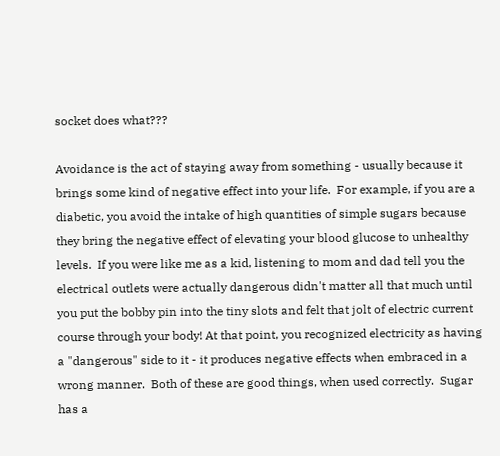socket does what???

Avoidance is the act of staying away from something - usually because it brings some kind of negative effect into your life.  For example, if you are a diabetic, you avoid the intake of high quantities of simple sugars because they bring the negative effect of elevating your blood glucose to unhealthy levels.  If you were like me as a kid, listening to mom and dad tell you the electrical outlets were actually dangerous didn't matter all that much until you put the bobby pin into the tiny slots and felt that jolt of electric current course through your body! At that point, you recognized electricity as having a "dangerous" side to it - it produces negative effects when embraced in a wrong manner.  Both of these are good things, when used correctly.  Sugar has a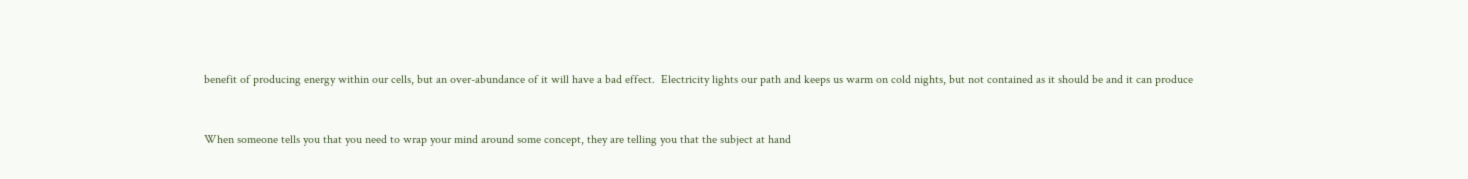benefit of producing energy within our cells, but an over-abundance of it will have a bad effect.  Electricity lights our path and keeps us warm on cold nights, but not contained as it should be and it can produce


When someone tells you that you need to wrap your mind around some concept, they are telling you that the subject at hand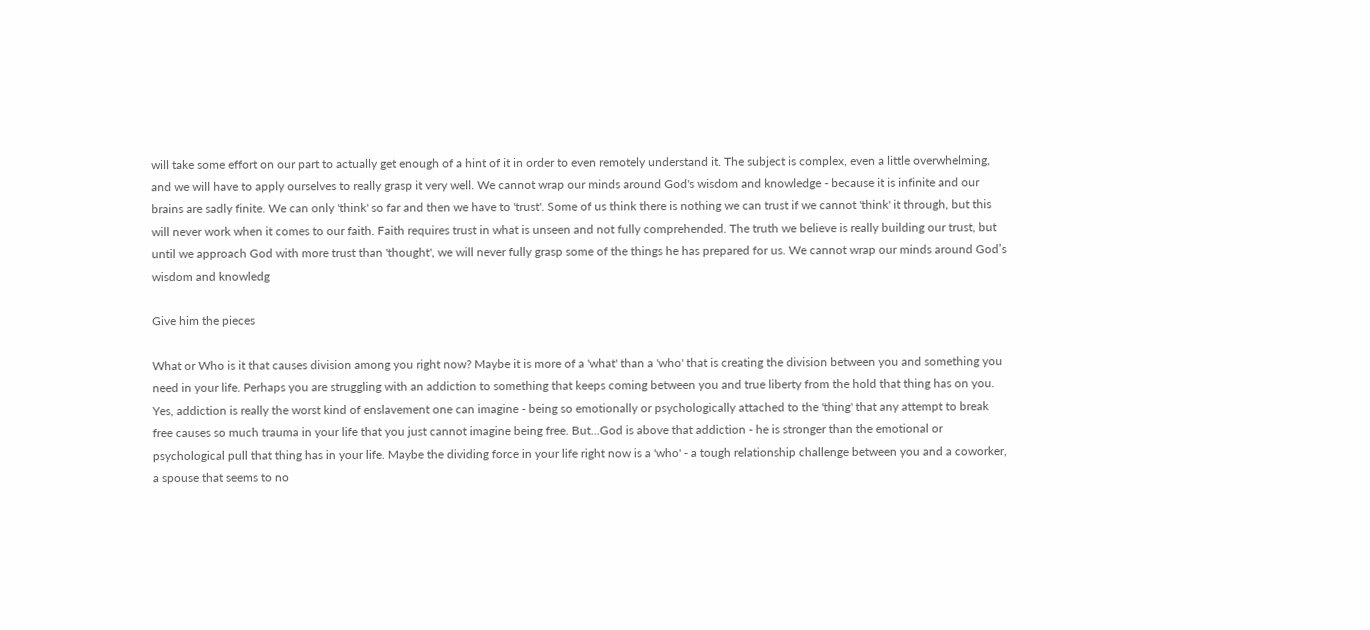will take some effort on our part to actually get enough of a hint of it in order to even remotely understand it. The subject is complex, even a little overwhelming, and we will have to apply ourselves to really grasp it very well. We cannot wrap our minds around God's wisdom and knowledge - because it is infinite and our brains are sadly finite. We can only 'think' so far and then we have to 'trust'. Some of us think there is nothing we can trust if we cannot 'think' it through, but this will never work when it comes to our faith. Faith requires trust in what is unseen and not fully comprehended. The truth we believe is really building our trust, but until we approach God with more trust than 'thought', we will never fully grasp some of the things he has prepared for us. We cannot wrap our minds around God’s wisdom and knowledg

Give him the pieces

What or Who is it that causes division among you right now? Maybe it is more of a 'what' than a 'who' that is creating the division between you and something you need in your life. Perhaps you are struggling with an addiction to something that keeps coming between you and true liberty from the hold that thing has on you. Yes, addiction is really the worst kind of enslavement one can imagine - being so emotionally or psychologically attached to the 'thing' that any attempt to break free causes so much trauma in your life that you just cannot imagine being free. But...God is above that addiction - he is stronger than the emotional or psychological pull that thing has in your life. Maybe the dividing force in your life right now is a 'who' - a tough relationship challenge between you and a coworker, a spouse that seems to no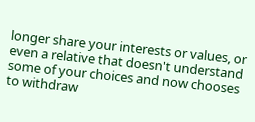longer share your interests or values, or even a relative that doesn't understand some of your choices and now chooses to withdraw